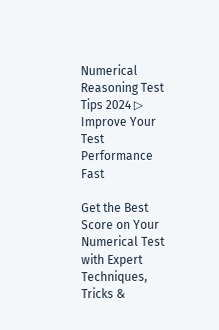Numerical Reasoning Test Tips 2024 ▷ Improve Your Test Performance Fast

Get the Best Score on Your Numerical Test with Expert Techniques, Tricks &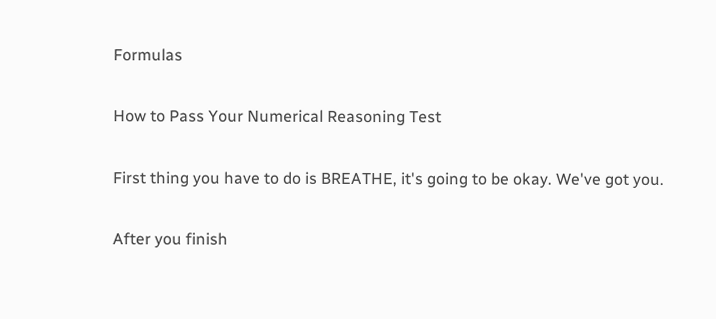Formulas

How to Pass Your Numerical Reasoning Test

First thing you have to do is BREATHE, it's going to be okay. We've got you.

After you finish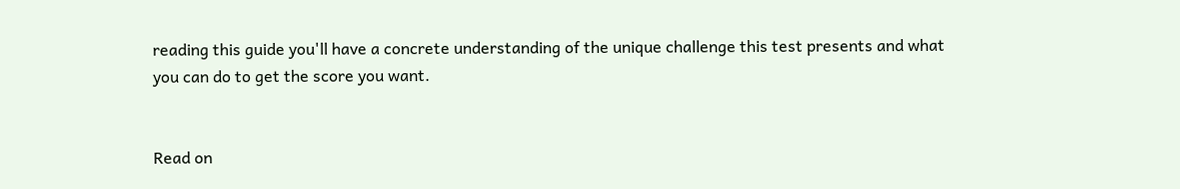reading this guide you'll have a concrete understanding of the unique challenge this test presents and what you can do to get the score you want.


Read on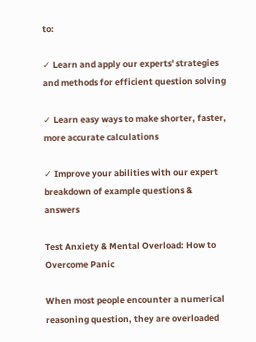to:

✓ Learn and apply our experts' strategies and methods for efficient question solving

✓ Learn easy ways to make shorter, faster, more accurate calculations

✓ Improve your abilities with our expert breakdown of example questions & answers

Test Anxiety & Mental Overload: How to Overcome Panic

When most people encounter a numerical reasoning question, they are overloaded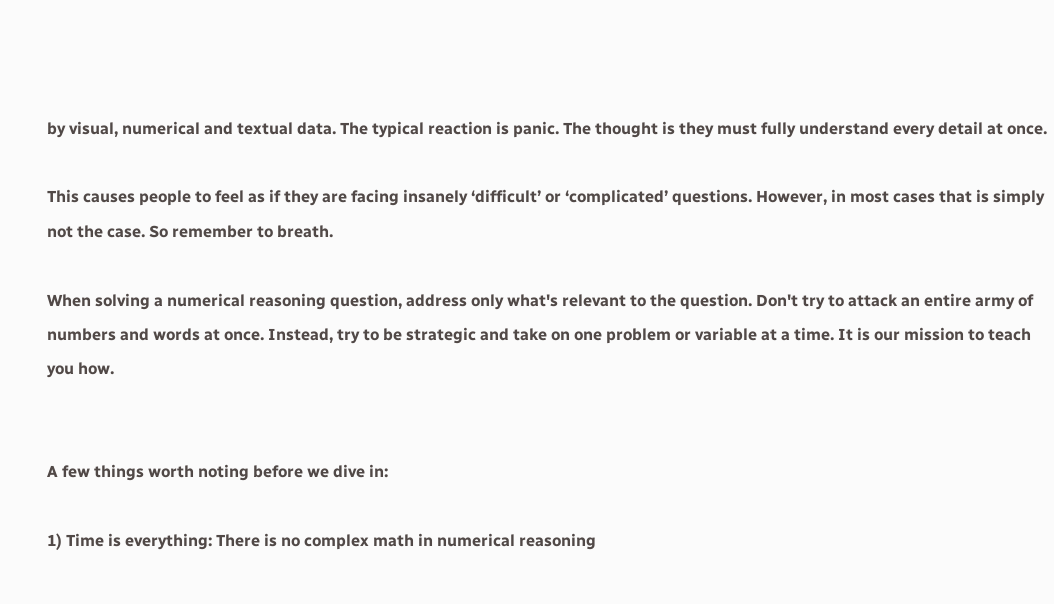by visual, numerical and textual data. The typical reaction is panic. The thought is they must fully understand every detail at once.

This causes people to feel as if they are facing insanely ‘difficult’ or ‘complicated’ questions. However, in most cases that is simply not the case. So remember to breath.

When solving a numerical reasoning question, address only what's relevant to the question. Don't try to attack an entire army of numbers and words at once. Instead, try to be strategic and take on one problem or variable at a time. It is our mission to teach you how.


A few things worth noting before we dive in:

1) Time is everything: There is no complex math in numerical reasoning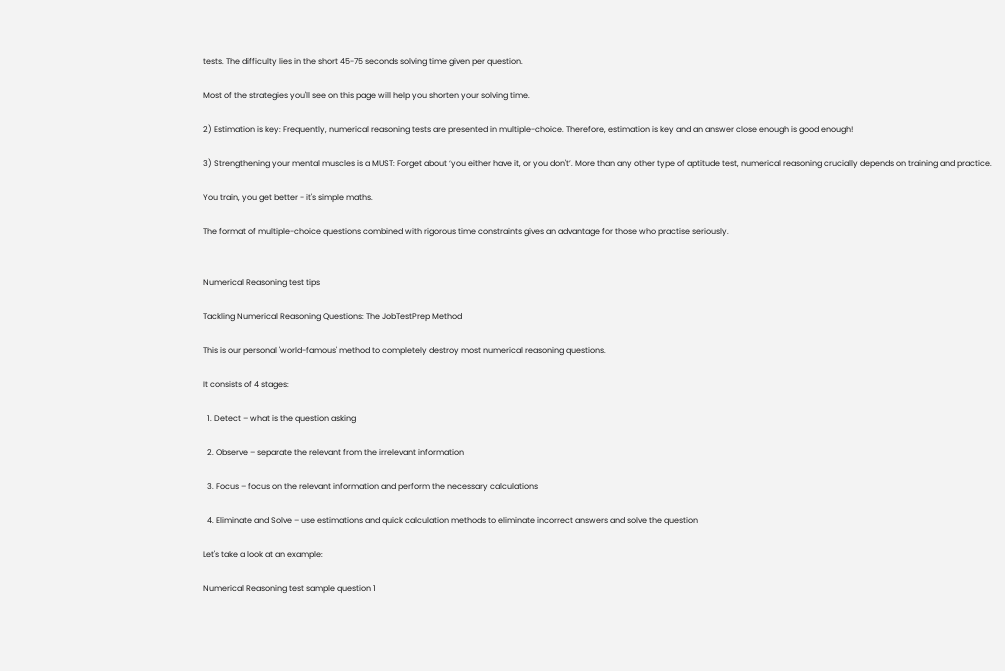tests. The difficulty lies in the short 45-75 seconds solving time given per question.

Most of the strategies you'll see on this page will help you shorten your solving time.

2) Estimation is key: Frequently, numerical reasoning tests are presented in multiple-choice. Therefore, estimation is key and an answer close enough is good enough!

3) Strengthening your mental muscles is a MUST: Forget about ‘you either have it, or you don't’. More than any other type of aptitude test, numerical reasoning crucially depends on training and practice.

You train, you get better - it's simple maths.

The format of multiple-choice questions combined with rigorous time constraints gives an advantage for those who practise seriously.


Numerical Reasoning test tips

Tackling Numerical Reasoning Questions: The JobTestPrep Method

This is our personal 'world-famous' method to completely destroy most numerical reasoning questions.

It consists of 4 stages:

  1. Detect – what is the question asking

  2. Observe – separate the relevant from the irrelevant information

  3. Focus – focus on the relevant information and perform the necessary calculations

  4. Eliminate and Solve – use estimations and quick calculation methods to eliminate incorrect answers and solve the question

Let's take a look at an example:

Numerical Reasoning test sample question 1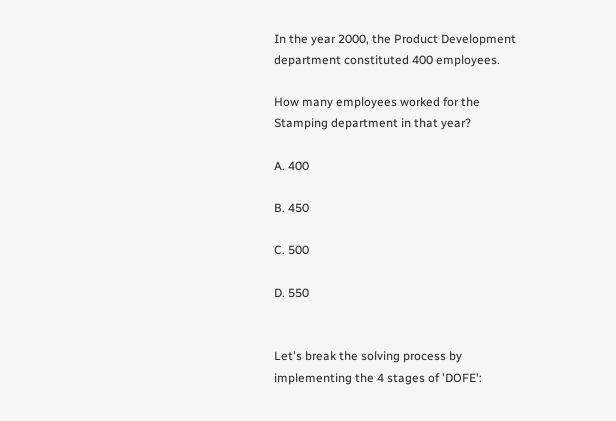In the year 2000, the Product Development department constituted 400 employees.

How many employees worked for the Stamping department in that year?

A. 400

B. 450

C. 500

D. 550


Let's break the solving process by implementing the 4 stages of 'DOFE':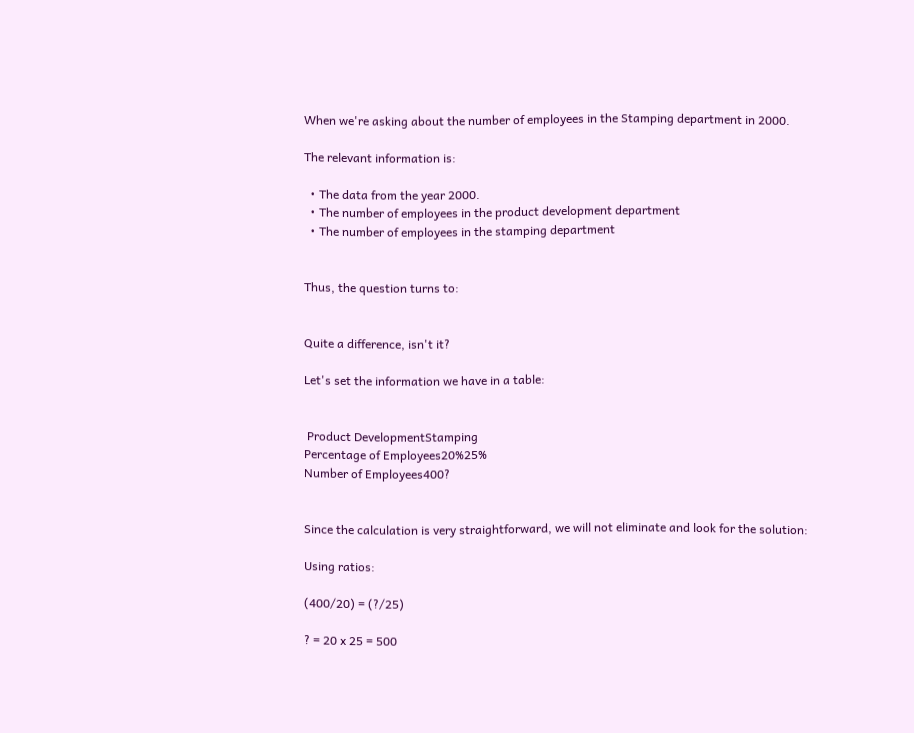When we're asking about the number of employees in the Stamping department in 2000.

The relevant information is:

  • The data from the year 2000.
  • The number of employees in the product development department
  • The number of employees in the stamping department


Thus, the question turns to:


Quite a difference, isn't it?

Let's set the information we have in a table:


 Product DevelopmentStamping
Percentage of Employees20%25%
Number of Employees400?


Since the calculation is very straightforward, we will not eliminate and look for the solution:

Using ratios:

(400/20) = (?/25)

? = 20 x 25 = 500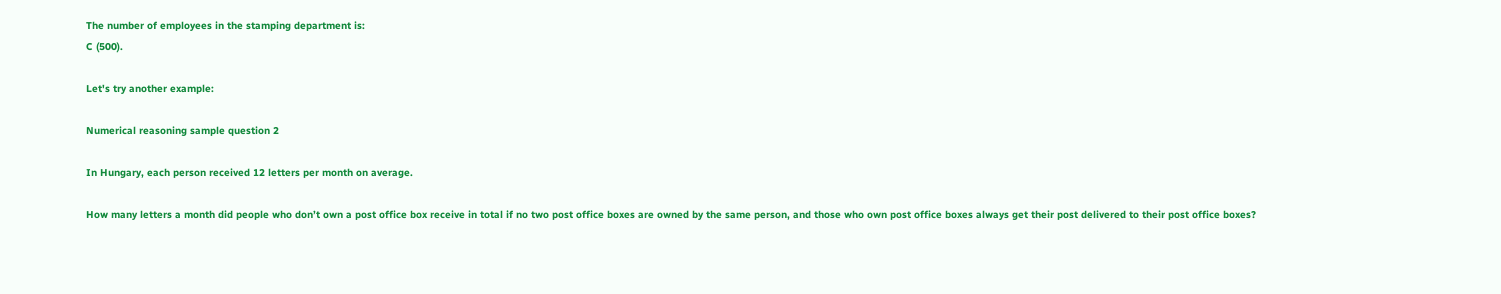The number of employees in the stamping department is:
C (500).

Let's try another example:

Numerical reasoning sample question 2

In Hungary, each person received 12 letters per month on average.

How many letters a month did people who don’t own a post office box receive in total if no two post office boxes are owned by the same person, and those who own post office boxes always get their post delivered to their post office boxes?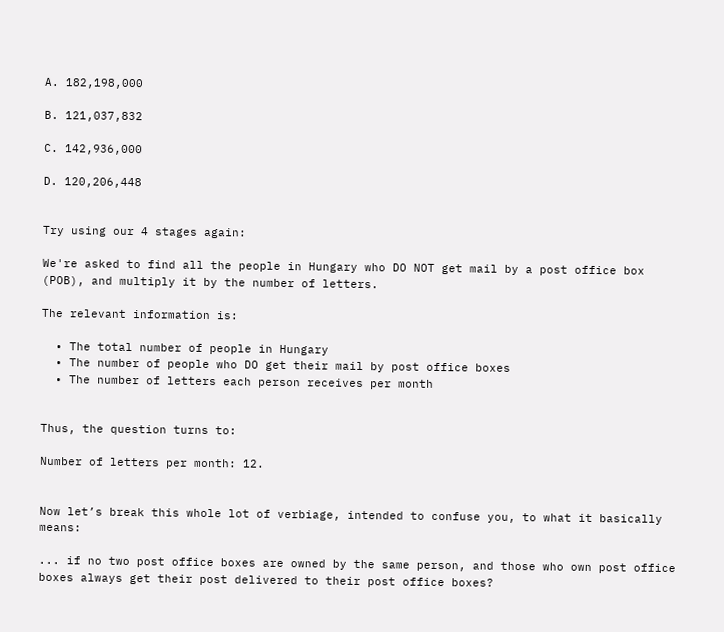A. 182,198,000

B. 121,037,832

C. 142,936,000

D. 120,206,448


Try using our 4 stages again:

We're asked to find all the people in Hungary who DO NOT get mail by a post office box (POB), and multiply it by the number of letters.

The relevant information is:

  • The total number of people in Hungary
  • The number of people who DO get their mail by post office boxes
  • The number of letters each person receives per month


Thus, the question turns to:

Number of letters per month: 12.


Now let’s break this whole lot of verbiage, intended to confuse you, to what it basically means:

... if no two post office boxes are owned by the same person, and those who own post office boxes always get their post delivered to their post office boxes?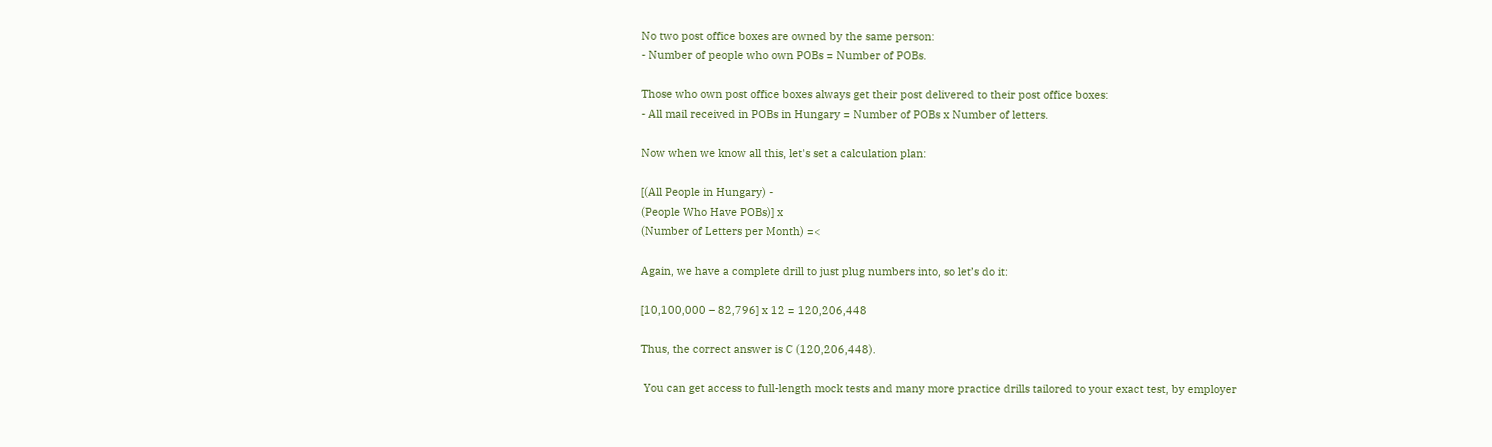No two post office boxes are owned by the same person:
- Number of people who own POBs = Number of POBs.

Those who own post office boxes always get their post delivered to their post office boxes:
- All mail received in POBs in Hungary = Number of POBs x Number of letters.

Now when we know all this, let's set a calculation plan:

[(All People in Hungary) -
(People Who Have POBs)] x
(Number of Letters per Month) =<

Again, we have a complete drill to just plug numbers into, so let’s do it:

[10,100,000 – 82,796] x 12 = 120,206,448

Thus, the correct answer is C (120,206,448).

 You can get access to full-length mock tests and many more practice drills tailored to your exact test, by employer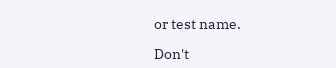or test name.

Don't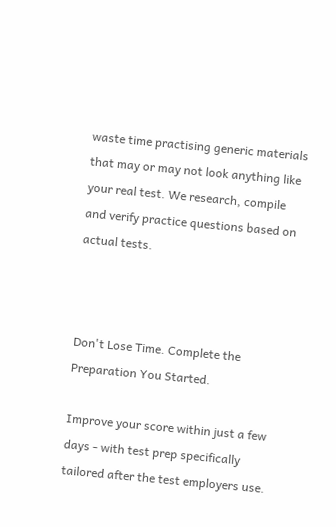waste time practising generic materials that may or may not look anything like your real test. We research, compile and verify practice questions based on actual tests.



Don't Lose Time. Complete the Preparation You Started.

Improve your score within just a few days - with test prep specifically tailored after the test employers use.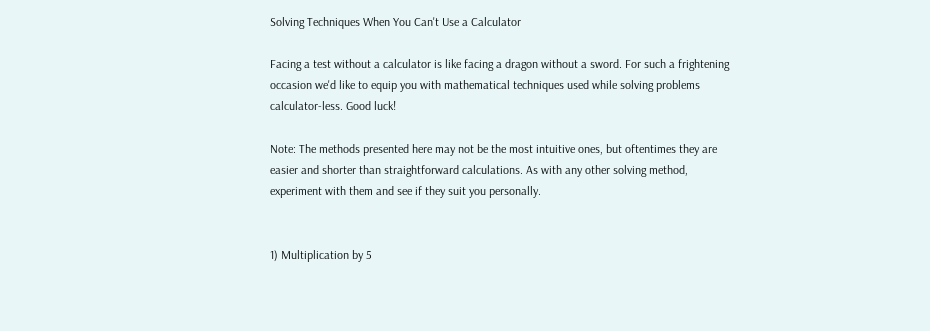Solving Techniques When You Can't Use a Calculator

Facing a test without a calculator is like facing a dragon without a sword. For such a frightening occasion we'd like to equip you with mathematical techniques used while solving problems calculator-less. Good luck!

Note: The methods presented here may not be the most intuitive ones, but oftentimes they are easier and shorter than straightforward calculations. As with any other solving method, experiment with them and see if they suit you personally.


1) Multiplication by 5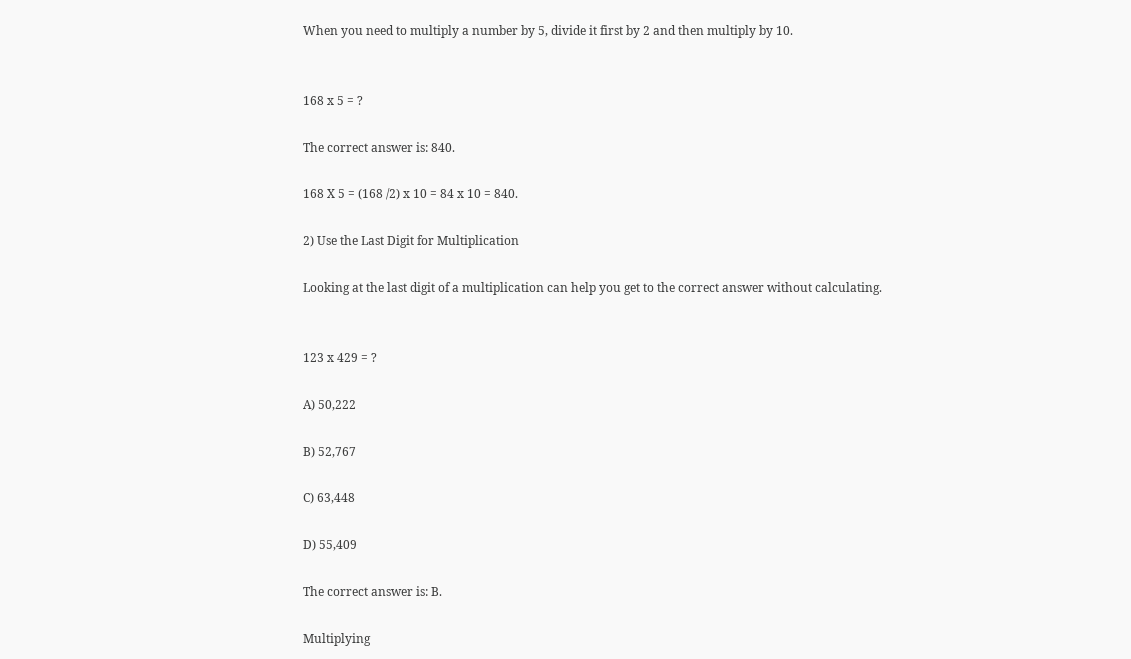When you need to multiply a number by 5, divide it first by 2 and then multiply by 10.


168 x 5 = ?

The correct answer is: 840.

168 X 5 = (168 /2) x 10 = 84 x 10 = 840.

2) Use the Last Digit for Multiplication

Looking at the last digit of a multiplication can help you get to the correct answer without calculating.


123 x 429 = ?

A) 50,222

B) 52,767

C) 63,448

D) 55,409

The correct answer is: B.

Multiplying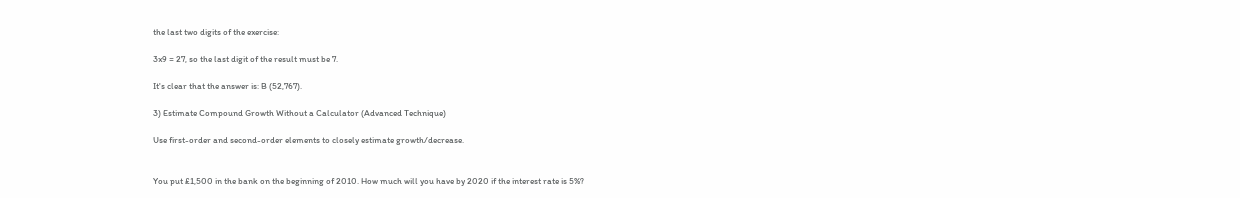the last two digits of the exercise:

3x9 = 27, so the last digit of the result must be 7.

It's clear that the answer is: B (52,767).

3) Estimate Compound Growth Without a Calculator (Advanced Technique)

Use first-order and second-order elements to closely estimate growth/decrease.


You put £1,500 in the bank on the beginning of 2010. How much will you have by 2020 if the interest rate is 5%?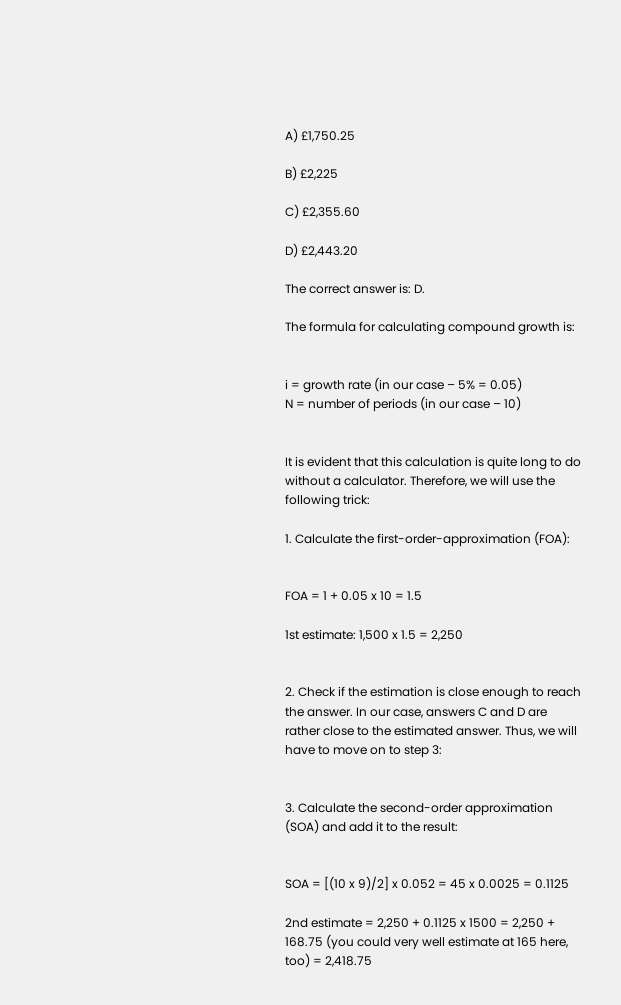A) £1,750.25

B) £2,225

C) £2,355.60

D) £2,443.20

The correct answer is: D.

The formula for calculating compound growth is:


i = growth rate (in our case – 5% = 0.05)
N = number of periods (in our case – 10)


It is evident that this calculation is quite long to do without a calculator. Therefore, we will use the following trick:

1. Calculate the first-order-approximation (FOA):


FOA = 1 + 0.05 x 10 = 1.5

1st estimate: 1,500 x 1.5 = 2,250


2. Check if the estimation is close enough to reach the answer. In our case, answers C and D are rather close to the estimated answer. Thus, we will have to move on to step 3:


3. Calculate the second-order approximation (SOA) and add it to the result:


SOA = [(10 x 9)/2] x 0.052 = 45 x 0.0025 = 0.1125

2nd estimate = 2,250 + 0.1125 x 1500 = 2,250 + 168.75 (you could very well estimate at 165 here, too) = 2,418.75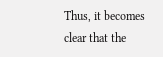Thus, it becomes clear that the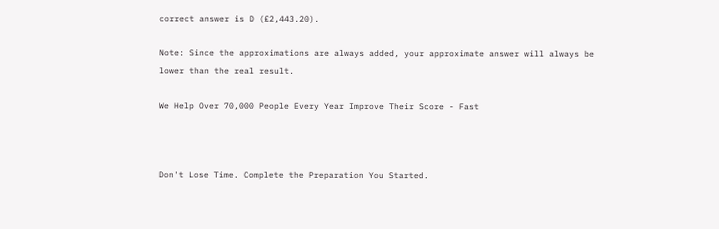correct answer is D (£2,443.20).

Note: Since the approximations are always added, your approximate answer will always be lower than the real result.

We Help Over 70,000 People Every Year Improve Their Score - Fast



Don't Lose Time. Complete the Preparation You Started.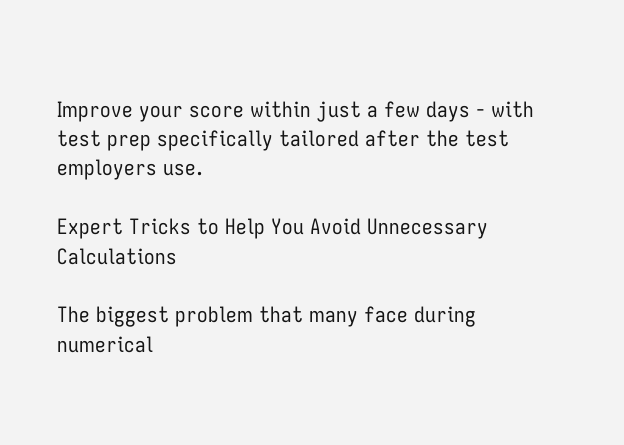Improve your score within just a few days - with test prep specifically tailored after the test employers use.

Expert Tricks to Help You Avoid Unnecessary Calculations

The biggest problem that many face during numerical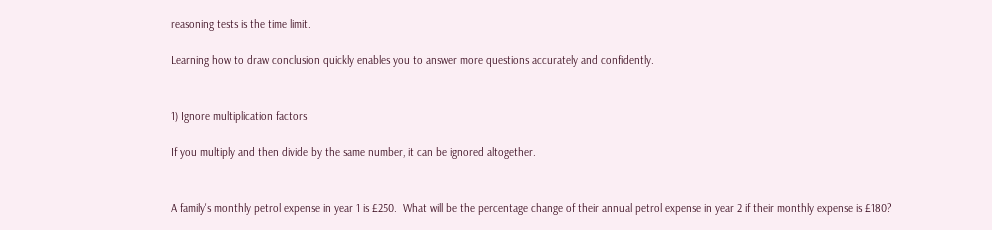reasoning tests is the time limit.

Learning how to draw conclusion quickly enables you to answer more questions accurately and confidently.


1) Ignore multiplication factors

If you multiply and then divide by the same number, it can be ignored altogether.


A family's monthly petrol expense in year 1 is £250.  What will be the percentage change of their annual petrol expense in year 2 if their monthly expense is £180?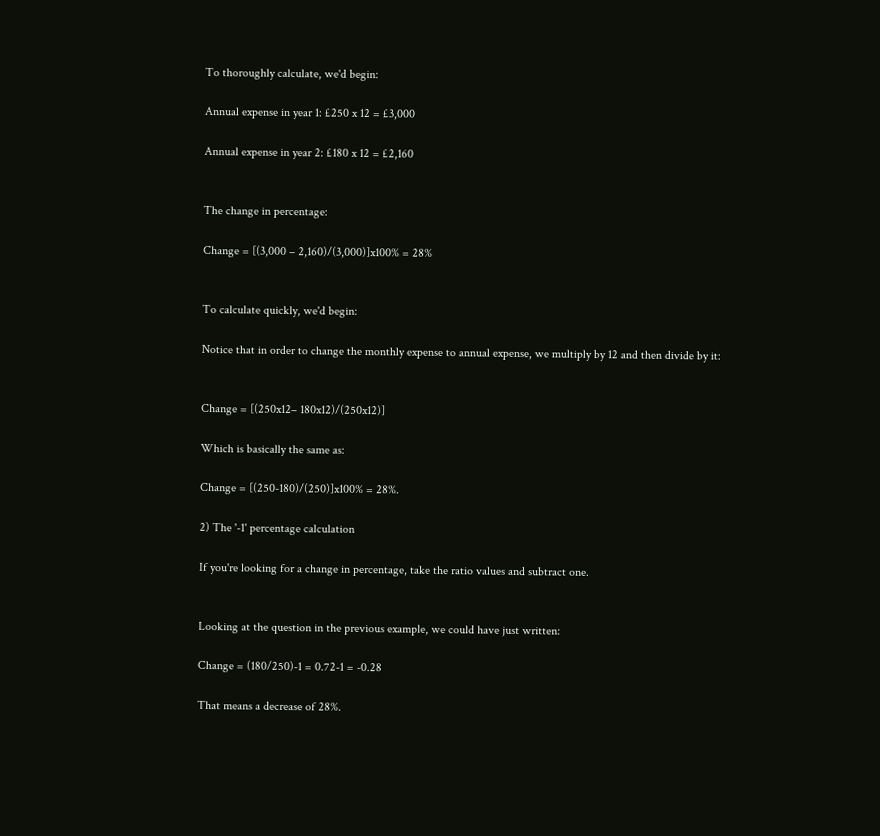To thoroughly calculate, we'd begin:

Annual expense in year 1: £250 x 12 = £3,000

Annual expense in year 2: £180 x 12 = £2,160


The change in percentage:

Change = [(3,000 – 2,160)/(3,000)]x100% = 28%


To calculate quickly, we'd begin:

Notice that in order to change the monthly expense to annual expense, we multiply by 12 and then divide by it:


Change = [(250x12– 180x12)/(250x12)]

Which is basically the same as:

Change = [(250-180)/(250)]x100% = 28%.

2) The '-1' percentage calculation

If you're looking for a change in percentage, take the ratio values and subtract one.


Looking at the question in the previous example, we could have just written:

Change = (180/250)-1 = 0.72-1 = -0.28

That means a decrease of 28%.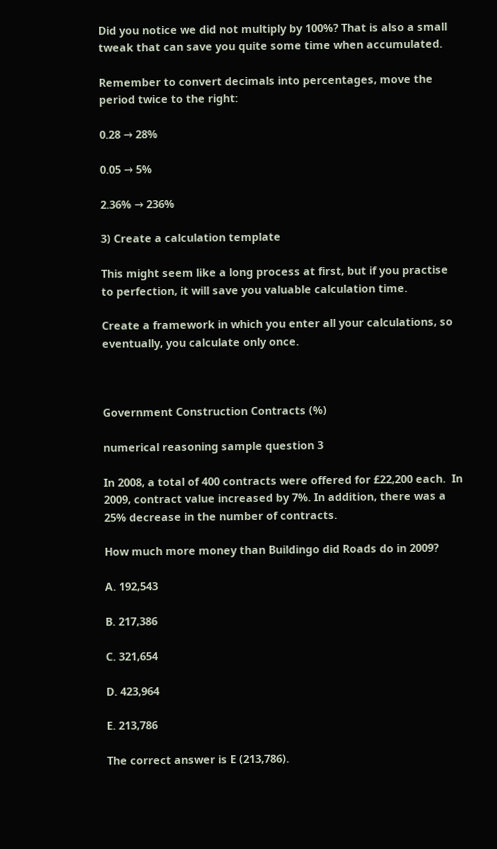Did you notice we did not multiply by 100%? That is also a small tweak that can save you quite some time when accumulated.

Remember to convert decimals into percentages, move the period twice to the right:

0.28 → 28%

0.05 → 5%

2.36% → 236%

3) Create a calculation template

This might seem like a long process at first, but if you practise to perfection, it will save you valuable calculation time.

Create a framework in which you enter all your calculations, so eventually, you calculate only once.



Government Construction Contracts (%)

numerical reasoning sample question 3

In 2008, a total of 400 contracts were offered for £22,200 each.  In 2009, contract value increased by 7%. In addition, there was a 25% decrease in the number of contracts.

How much more money than Buildingo did Roads do in 2009?

A. 192,543

B. 217,386

C. 321,654

D. 423,964

E. 213,786

The correct answer is E (213,786).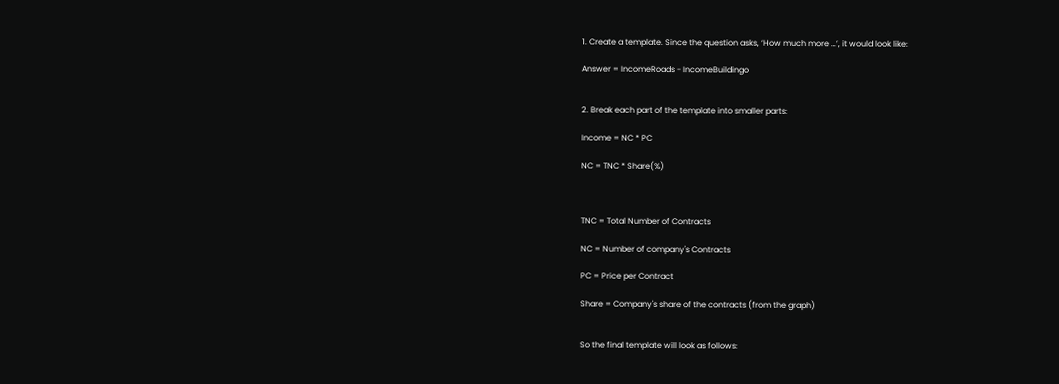1. Create a template. Since the question asks, ‘How much more …’, it would look like:

Answer = IncomeRoads - IncomeBuildingo


2. Break each part of the template into smaller parts:

Income = NC * PC

NC = TNC * Share(%)



TNC = Total Number of Contracts

NC = Number of company's Contracts

PC = Price per Contract

Share = Company's share of the contracts (from the graph)


So the final template will look as follows: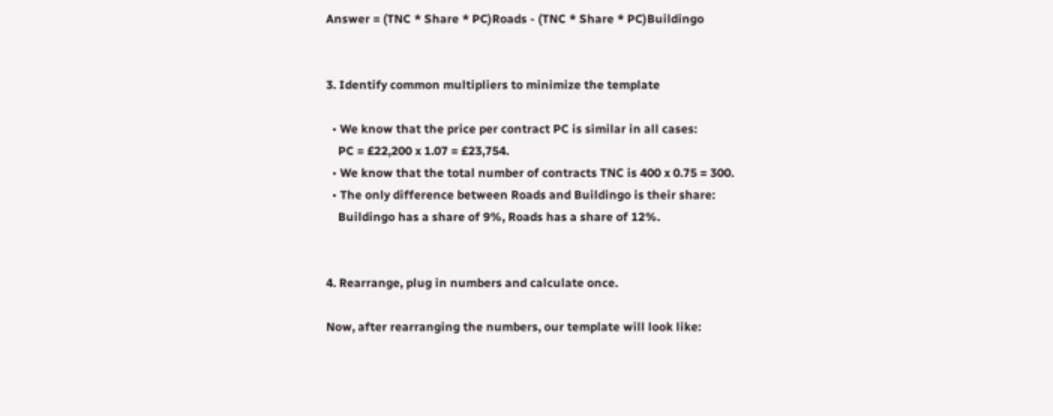Answer = (TNC * Share * PC)Roads - (TNC * Share * PC)Buildingo


3. Identify common multipliers to minimize the template

  • We know that the price per contract PC is similar in all cases:
    PC = £22,200 x 1.07 = £23,754.
  • We know that the total number of contracts TNC is 400 x 0.75 = 300.
  • The only difference between Roads and Buildingo is their share:
    Buildingo has a share of 9%, Roads has a share of 12%.


4. Rearrange, plug in numbers and calculate once.

Now, after rearranging the numbers, our template will look like: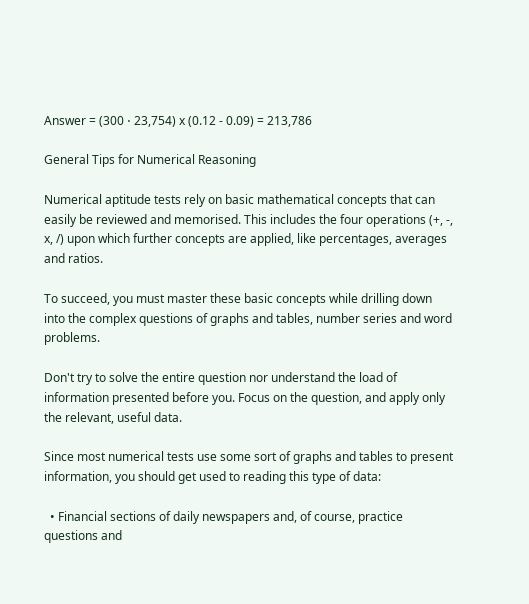Answer = (300 ⋅ 23,754) x (0.12 - 0.09) = 213,786

General Tips for Numerical Reasoning

Numerical aptitude tests rely on basic mathematical concepts that can easily be reviewed and memorised. This includes the four operations (+, -, x, /) upon which further concepts are applied, like percentages, averages and ratios.

To succeed, you must master these basic concepts while drilling down into the complex questions of graphs and tables, number series and word problems.

Don't try to solve the entire question nor understand the load of information presented before you. Focus on the question, and apply only the relevant, useful data.

Since most numerical tests use some sort of graphs and tables to present information, you should get used to reading this type of data:

  • Financial sections of daily newspapers and, of course, practice questions and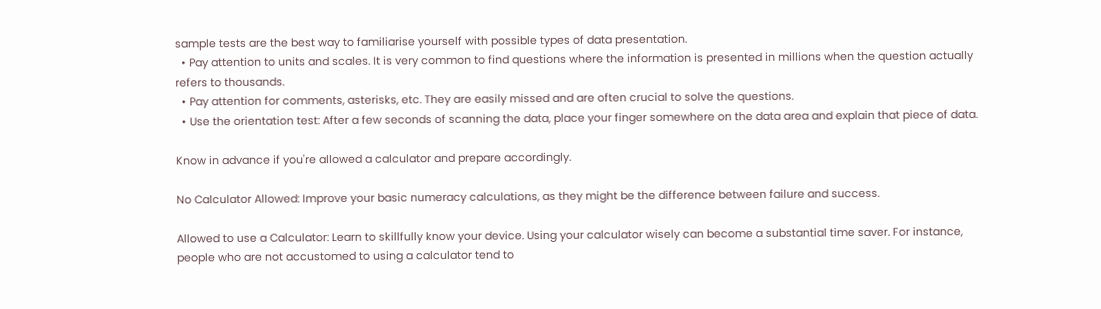sample tests are the best way to familiarise yourself with possible types of data presentation.
  • Pay attention to units and scales. It is very common to find questions where the information is presented in millions when the question actually refers to thousands.
  • Pay attention for comments, asterisks, etc. They are easily missed and are often crucial to solve the questions.
  • Use the orientation test: After a few seconds of scanning the data, place your finger somewhere on the data area and explain that piece of data.

Know in advance if you're allowed a calculator and prepare accordingly.

No Calculator Allowed: Improve your basic numeracy calculations, as they might be the difference between failure and success.

Allowed to use a Calculator: Learn to skillfully know your device. Using your calculator wisely can become a substantial time saver. For instance, people who are not accustomed to using a calculator tend to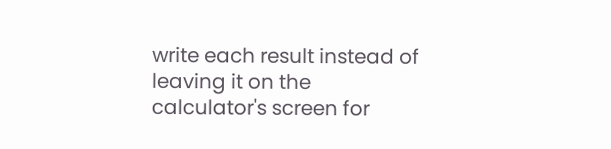write each result instead of leaving it on the calculator's screen for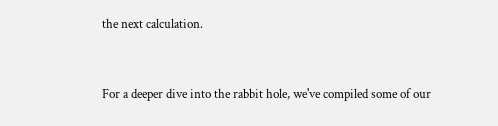the next calculation.



For a deeper dive into the rabbit hole, we've compiled some of our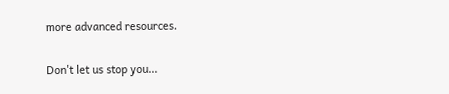more advanced resources.

Don't let us stop you...